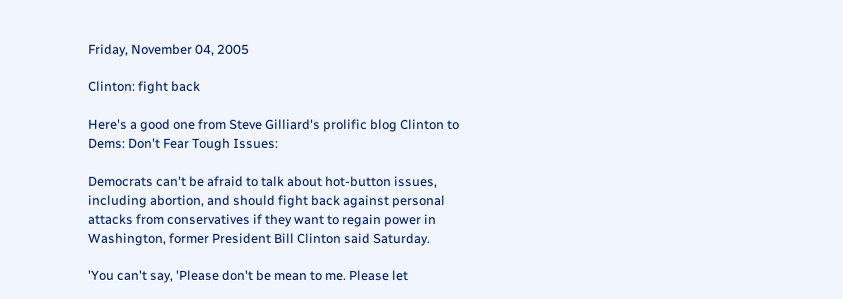Friday, November 04, 2005

Clinton: fight back

Here's a good one from Steve Gilliard's prolific blog Clinton to Dems: Don't Fear Tough Issues:

Democrats can't be afraid to talk about hot-button issues, including abortion, and should fight back against personal attacks from conservatives if they want to regain power in Washington, former President Bill Clinton said Saturday.

'You can't say, 'Please don't be mean to me. Please let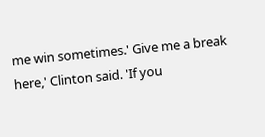me win sometimes.' Give me a break here,' Clinton said. 'If you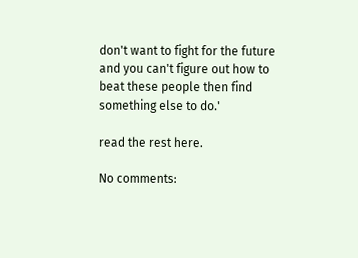don't want to fight for the future and you can't figure out how to beat these people then find something else to do.'

read the rest here.

No comments: